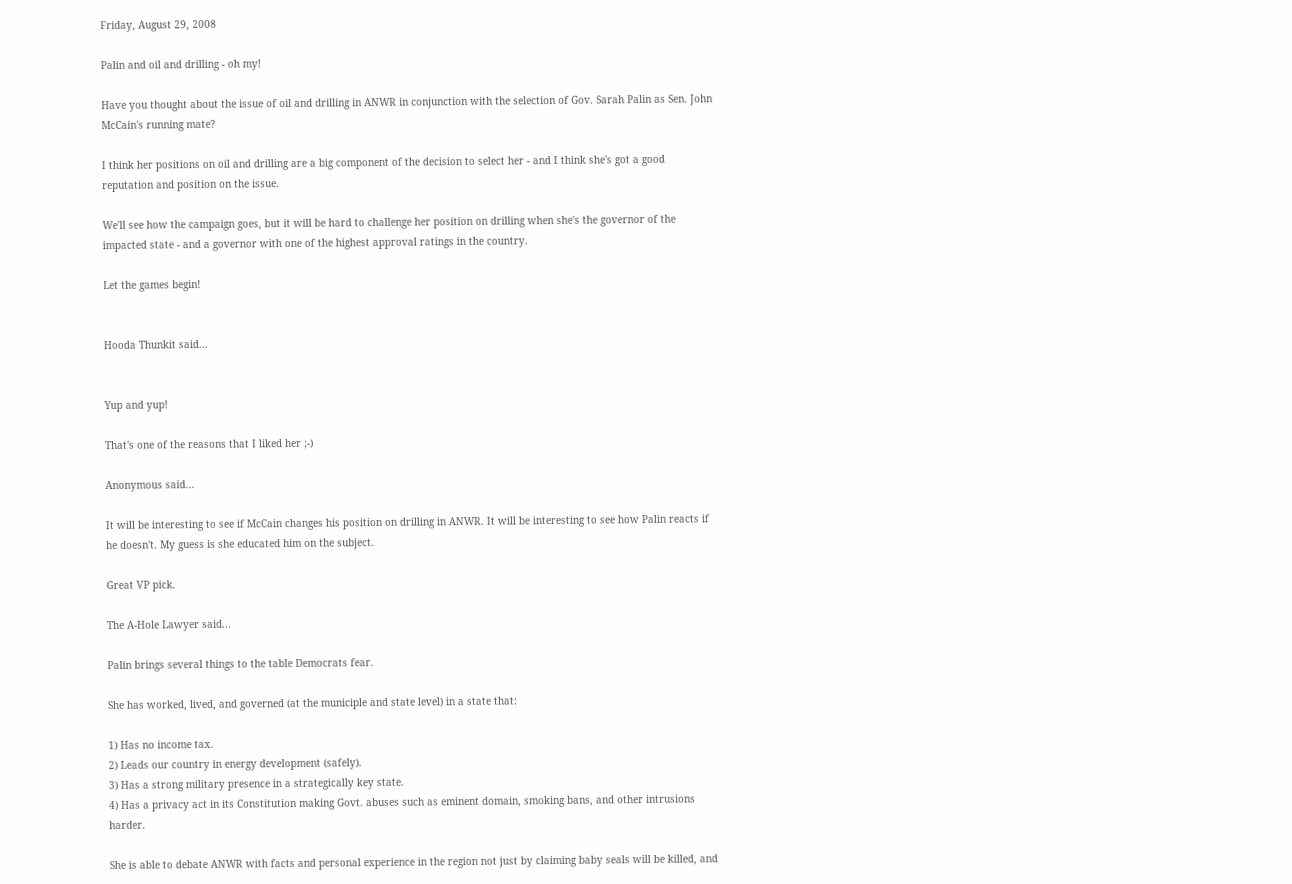Friday, August 29, 2008

Palin and oil and drilling - oh my!

Have you thought about the issue of oil and drilling in ANWR in conjunction with the selection of Gov. Sarah Palin as Sen. John McCain's running mate?

I think her positions on oil and drilling are a big component of the decision to select her - and I think she's got a good reputation and position on the issue.

We'll see how the campaign goes, but it will be hard to challenge her position on drilling when she's the governor of the impacted state - and a governor with one of the highest approval ratings in the country.

Let the games begin!


Hooda Thunkit said...


Yup and yup!

That's one of the reasons that I liked her ;-)

Anonymous said...

It will be interesting to see if McCain changes his position on drilling in ANWR. It will be interesting to see how Palin reacts if he doesn't. My guess is she educated him on the subject.

Great VP pick.

The A-Hole Lawyer said...

Palin brings several things to the table Democrats fear.

She has worked, lived, and governed (at the municiple and state level) in a state that:

1) Has no income tax.
2) Leads our country in energy development (safely).
3) Has a strong military presence in a strategically key state.
4) Has a privacy act in its Constitution making Govt. abuses such as eminent domain, smoking bans, and other intrusions harder.

She is able to debate ANWR with facts and personal experience in the region not just by claiming baby seals will be killed, and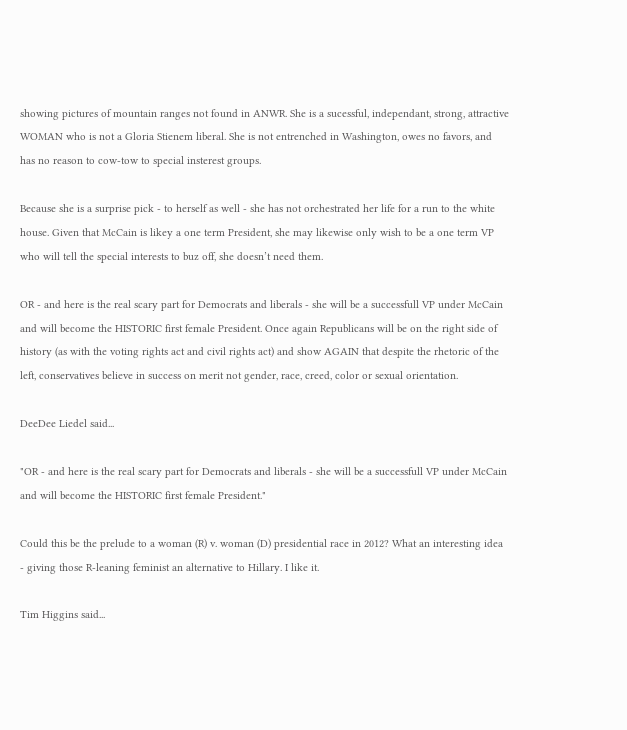showing pictures of mountain ranges not found in ANWR. She is a sucessful, independant, strong, attractive WOMAN who is not a Gloria Stienem liberal. She is not entrenched in Washington, owes no favors, and has no reason to cow-tow to special insterest groups.

Because she is a surprise pick - to herself as well - she has not orchestrated her life for a run to the white house. Given that McCain is likey a one term President, she may likewise only wish to be a one term VP who will tell the special interests to buz off, she doesn’t need them.

OR - and here is the real scary part for Democrats and liberals - she will be a successfull VP under McCain and will become the HISTORIC first female President. Once again Republicans will be on the right side of history (as with the voting rights act and civil rights act) and show AGAIN that despite the rhetoric of the left, conservatives believe in success on merit not gender, race, creed, color or sexual orientation.

DeeDee Liedel said...

"OR - and here is the real scary part for Democrats and liberals - she will be a successfull VP under McCain and will become the HISTORIC first female President."

Could this be the prelude to a woman (R) v. woman (D) presidential race in 2012? What an interesting idea - giving those R-leaning feminist an alternative to Hillary. I like it.

Tim Higgins said...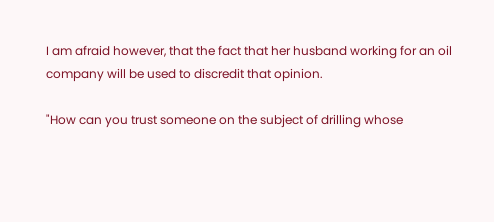I am afraid however, that the fact that her husband working for an oil company will be used to discredit that opinion.

"How can you trust someone on the subject of drilling whose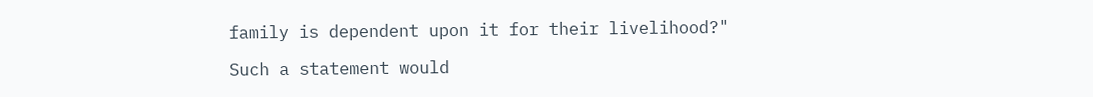family is dependent upon it for their livelihood?"

Such a statement would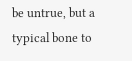be untrue, but a typical bone to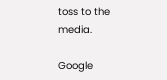toss to the media.

Google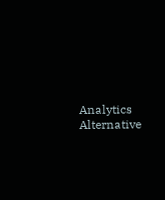Analytics Alternative